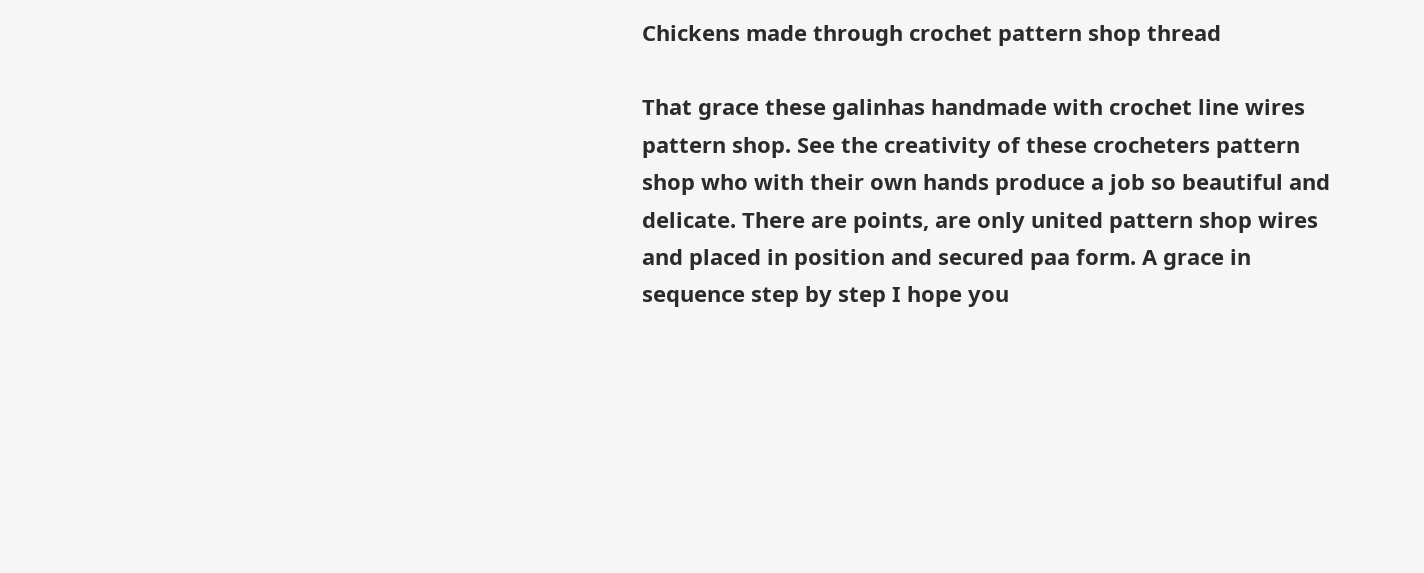Chickens made through crochet pattern shop thread

That grace these galinhas handmade with crochet line wires pattern shop. See the creativity of these crocheters pattern shop who with their own hands produce a job so beautiful and delicate. There are points, are only united pattern shop wires and placed in position and secured paa form. A grace in sequence step by step I hope you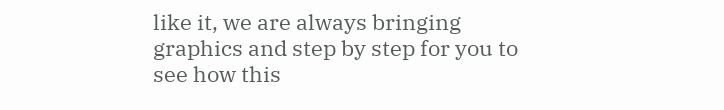like it, we are always bringing graphics and step by step for you to see how this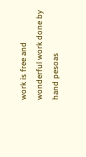work is free and wonderful work done by hand pesoas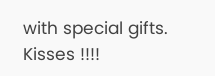with special gifts. Kisses !!!!